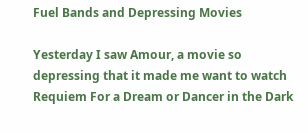Fuel Bands and Depressing Movies

Yesterday I saw Amour, a movie so depressing that it made me want to watch Requiem For a Dream or Dancer in the Dark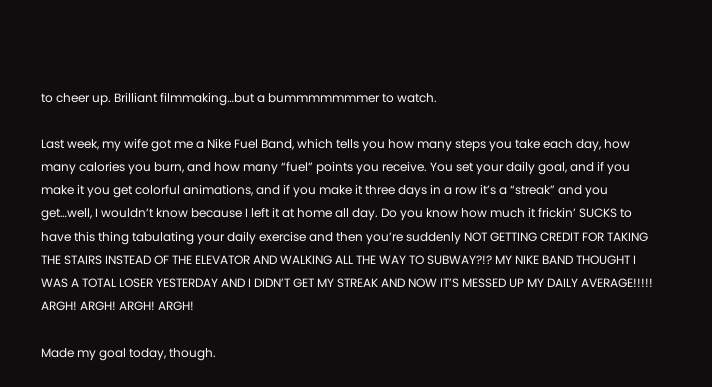to cheer up. Brilliant filmmaking…but a bummmmmmmer to watch.

Last week, my wife got me a Nike Fuel Band, which tells you how many steps you take each day, how many calories you burn, and how many “fuel” points you receive. You set your daily goal, and if you make it you get colorful animations, and if you make it three days in a row it’s a “streak” and you get…well, I wouldn’t know because I left it at home all day. Do you know how much it frickin’ SUCKS to have this thing tabulating your daily exercise and then you’re suddenly NOT GETTING CREDIT FOR TAKING THE STAIRS INSTEAD OF THE ELEVATOR AND WALKING ALL THE WAY TO SUBWAY?!? MY NIKE BAND THOUGHT I WAS A TOTAL LOSER YESTERDAY AND I DIDN’T GET MY STREAK AND NOW IT’S MESSED UP MY DAILY AVERAGE!!!!! ARGH! ARGH! ARGH! ARGH!

Made my goal today, though.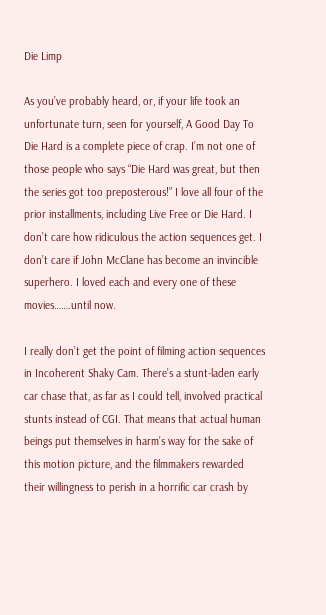Die Limp

As you’ve probably heard, or, if your life took an unfortunate turn, seen for yourself, A Good Day To Die Hard is a complete piece of crap. I’m not one of those people who says “Die Hard was great, but then the series got too preposterous!” I love all four of the prior installments, including Live Free or Die Hard. I don’t care how ridiculous the action sequences get. I don’t care if John McClane has become an invincible superhero. I loved each and every one of these movies…….until now.

I really don’t get the point of filming action sequences in Incoherent Shaky Cam. There’s a stunt-laden early car chase that, as far as I could tell, involved practical stunts instead of CGI. That means that actual human beings put themselves in harm’s way for the sake of this motion picture, and the filmmakers rewarded their willingness to perish in a horrific car crash by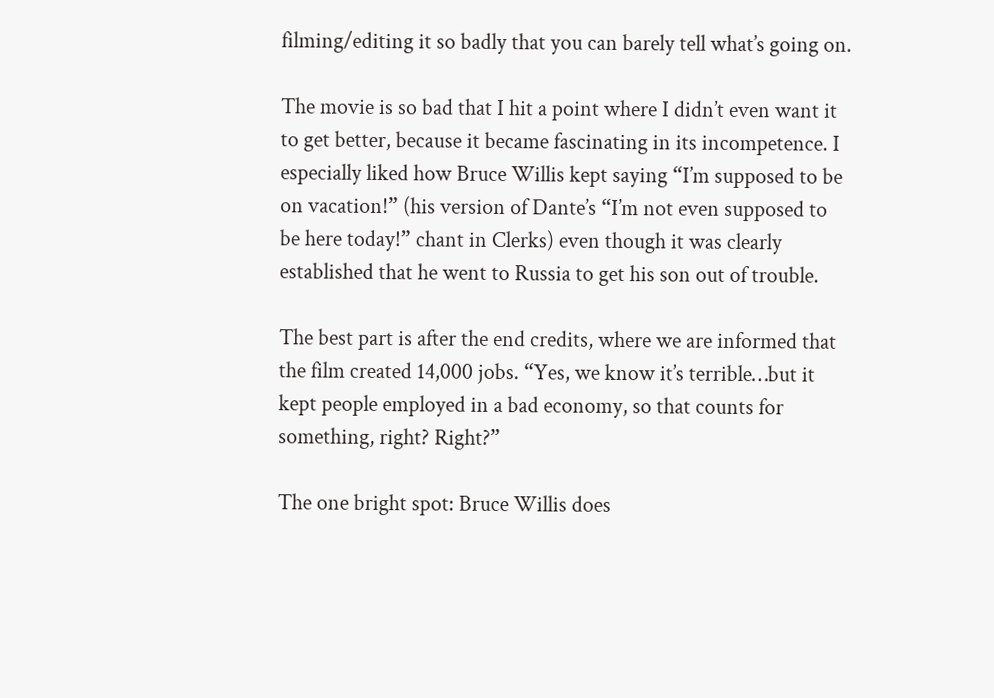filming/editing it so badly that you can barely tell what’s going on.

The movie is so bad that I hit a point where I didn’t even want it to get better, because it became fascinating in its incompetence. I especially liked how Bruce Willis kept saying “I’m supposed to be on vacation!” (his version of Dante’s “I’m not even supposed to be here today!” chant in Clerks) even though it was clearly established that he went to Russia to get his son out of trouble.

The best part is after the end credits, where we are informed that the film created 14,000 jobs. “Yes, we know it’s terrible…but it kept people employed in a bad economy, so that counts for something, right? Right?”

The one bright spot: Bruce Willis does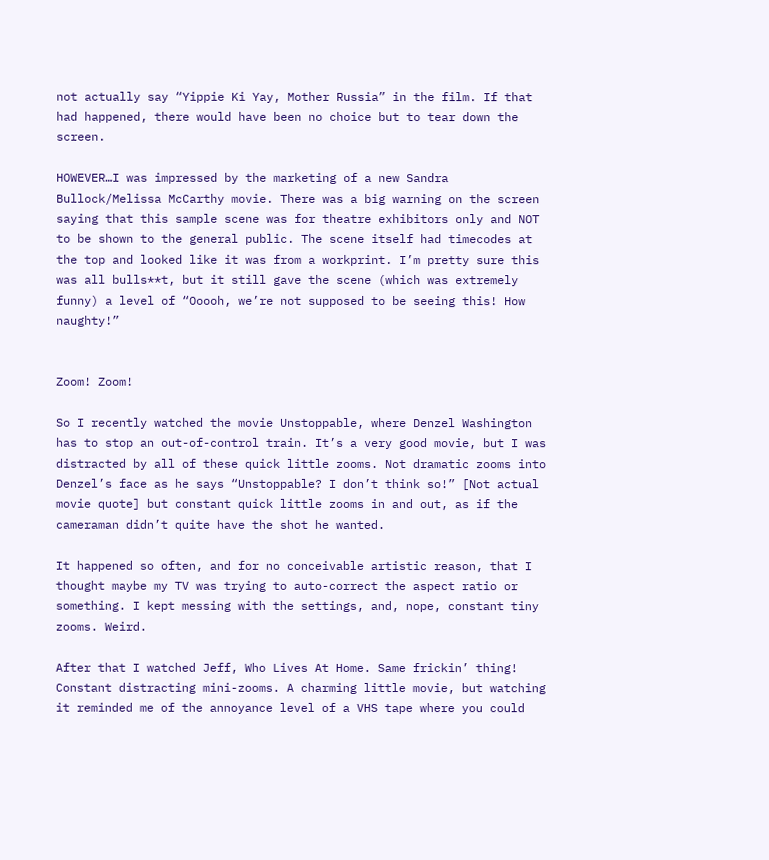not actually say “Yippie Ki Yay, Mother Russia” in the film. If that had happened, there would have been no choice but to tear down the screen.

HOWEVER…I was impressed by the marketing of a new Sandra Bullock/Melissa McCarthy movie. There was a big warning on the screen saying that this sample scene was for theatre exhibitors only and NOT to be shown to the general public. The scene itself had timecodes at the top and looked like it was from a workprint. I’m pretty sure this was all bulls**t, but it still gave the scene (which was extremely funny) a level of “Ooooh, we’re not supposed to be seeing this! How naughty!”


Zoom! Zoom!

So I recently watched the movie Unstoppable, where Denzel Washington has to stop an out-of-control train. It’s a very good movie, but I was distracted by all of these quick little zooms. Not dramatic zooms into Denzel’s face as he says “Unstoppable? I don’t think so!” [Not actual movie quote] but constant quick little zooms in and out, as if the cameraman didn’t quite have the shot he wanted.

It happened so often, and for no conceivable artistic reason, that I thought maybe my TV was trying to auto-correct the aspect ratio or something. I kept messing with the settings, and, nope, constant tiny zooms. Weird.

After that I watched Jeff, Who Lives At Home. Same frickin’ thing! Constant distracting mini-zooms. A charming little movie, but watching it reminded me of the annoyance level of a VHS tape where you could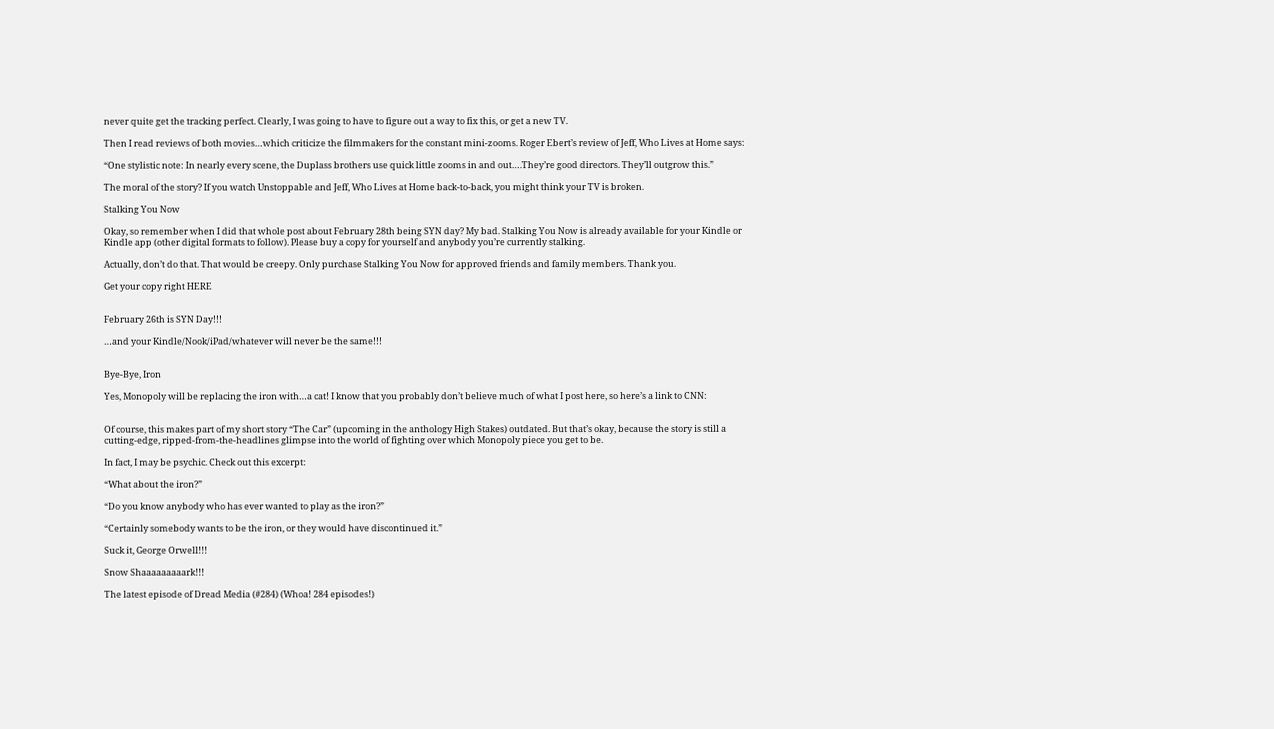never quite get the tracking perfect. Clearly, I was going to have to figure out a way to fix this, or get a new TV.

Then I read reviews of both movies…which criticize the filmmakers for the constant mini-zooms. Roger Ebert’s review of Jeff, Who Lives at Home says:

“One stylistic note: In nearly every scene, the Duplass brothers use quick little zooms in and out….They’re good directors. They’ll outgrow this.”

The moral of the story? If you watch Unstoppable and Jeff, Who Lives at Home back-to-back, you might think your TV is broken.

Stalking You Now

Okay, so remember when I did that whole post about February 28th being SYN day? My bad. Stalking You Now is already available for your Kindle or Kindle app (other digital formats to follow). Please buy a copy for yourself and anybody you’re currently stalking.

Actually, don’t do that. That would be creepy. Only purchase Stalking You Now for approved friends and family members. Thank you.

Get your copy right HERE


February 26th is SYN Day!!!

…and your Kindle/Nook/iPad/whatever will never be the same!!!


Bye-Bye, Iron

Yes, Monopoly will be replacing the iron with…a cat! I know that you probably don’t believe much of what I post here, so here’s a link to CNN:


Of course, this makes part of my short story “The Car” (upcoming in the anthology High Stakes) outdated. But that’s okay, because the story is still a cutting-edge, ripped-from-the-headlines glimpse into the world of fighting over which Monopoly piece you get to be.

In fact, I may be psychic. Check out this excerpt:

“What about the iron?”

“Do you know anybody who has ever wanted to play as the iron?”

“Certainly somebody wants to be the iron, or they would have discontinued it.”

Suck it, George Orwell!!!

Snow Shaaaaaaaaark!!!

The latest episode of Dread Media (#284) (Whoa! 284 episodes!)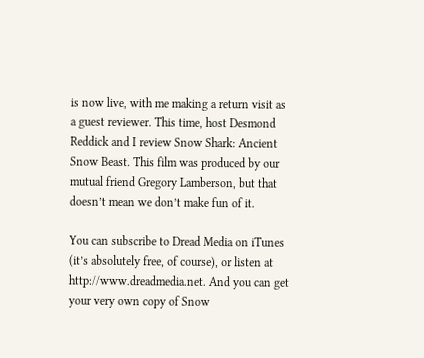is now live, with me making a return visit as a guest reviewer. This time, host Desmond Reddick and I review Snow Shark: Ancient Snow Beast. This film was produced by our mutual friend Gregory Lamberson, but that doesn’t mean we don’t make fun of it.

You can subscribe to Dread Media on iTunes (it’s absolutely free, of course), or listen at http://www.dreadmedia.net. And you can get your very own copy of Snow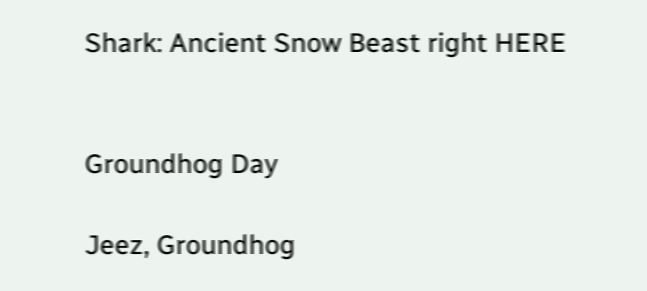Shark: Ancient Snow Beast right HERE


Groundhog Day

Jeez, Groundhog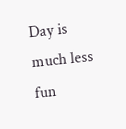Day is much less fun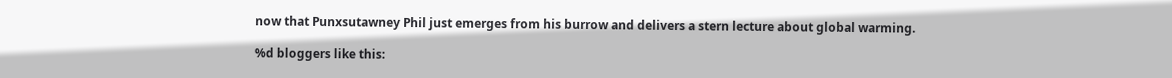now that Punxsutawney Phil just emerges from his burrow and delivers a stern lecture about global warming.

%d bloggers like this: